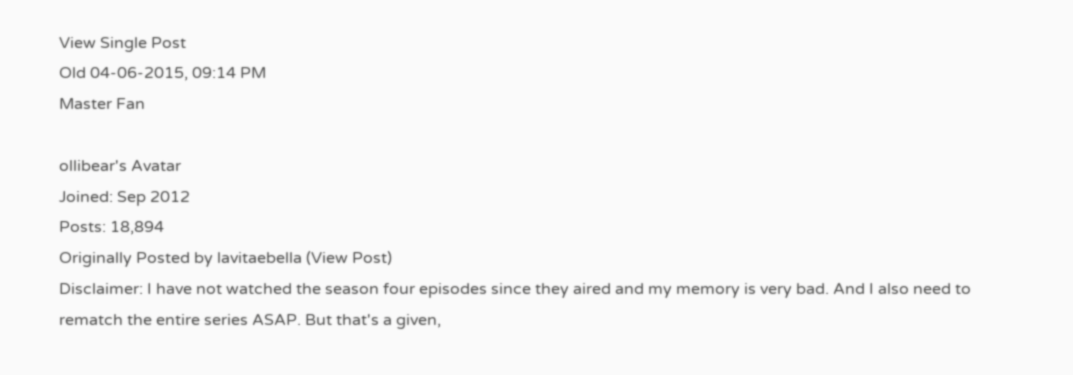View Single Post
Old 04-06-2015, 09:14 PM
Master Fan

ollibear's Avatar
Joined: Sep 2012
Posts: 18,894
Originally Posted by lavitaebella (View Post)
Disclaimer: I have not watched the season four episodes since they aired and my memory is very bad. And I also need to rematch the entire series ASAP. But that's a given,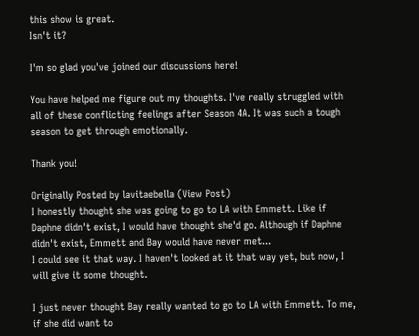this show is great.
Isn't it?

I'm so glad you've joined our discussions here!

You have helped me figure out my thoughts. I've really struggled with all of these conflicting feelings after Season 4A. It was such a tough season to get through emotionally.

Thank you!

Originally Posted by lavitaebella (View Post)
I honestly thought she was going to go to LA with Emmett. Like if Daphne didn't exist, I would have thought she'd go. Although if Daphne didn't exist, Emmett and Bay would have never met...
I could see it that way. I haven't looked at it that way yet, but now, I will give it some thought.

I just never thought Bay really wanted to go to LA with Emmett. To me, if she did want to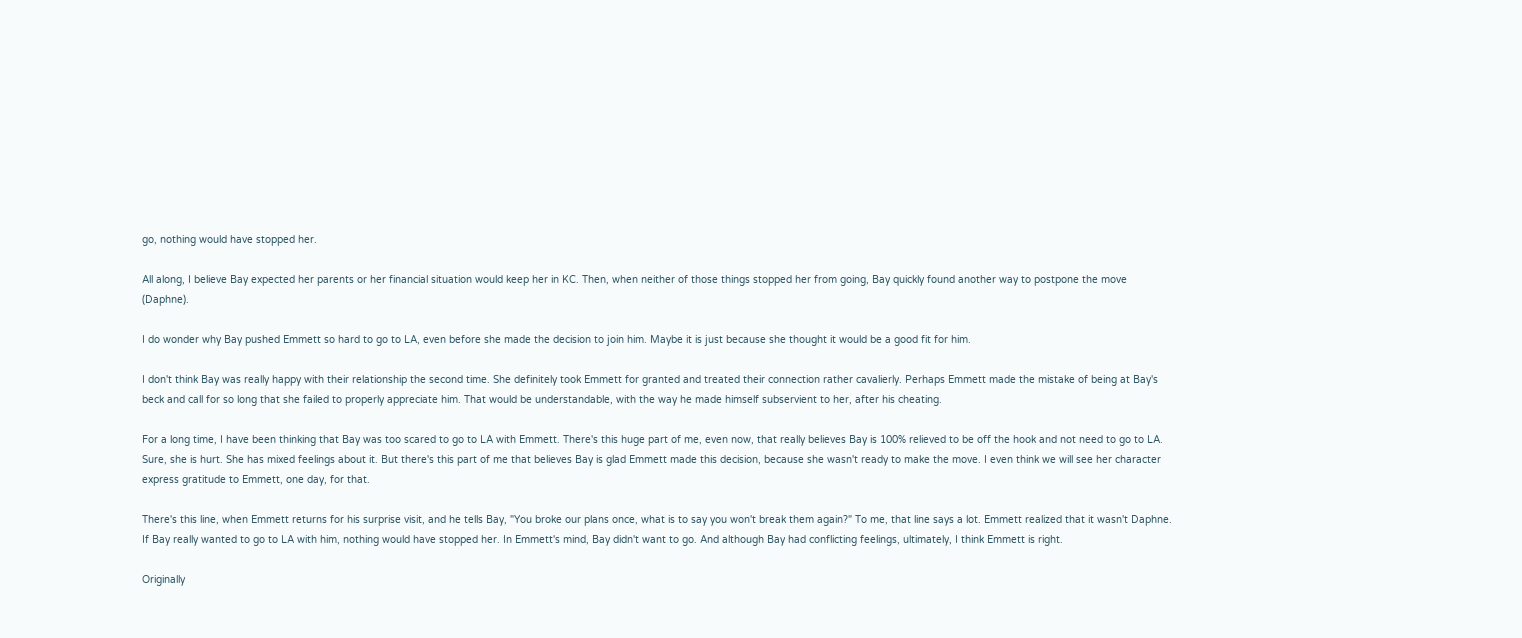go, nothing would have stopped her.

All along, I believe Bay expected her parents or her financial situation would keep her in KC. Then, when neither of those things stopped her from going, Bay quickly found another way to postpone the move (Daphne).

I do wonder why Bay pushed Emmett so hard to go to LA, even before she made the decision to join him. Maybe it is just because she thought it would be a good fit for him.

I don't think Bay was really happy with their relationship the second time. She definitely took Emmett for granted and treated their connection rather cavalierly. Perhaps Emmett made the mistake of being at Bay's beck and call for so long that she failed to properly appreciate him. That would be understandable, with the way he made himself subservient to her, after his cheating.

For a long time, I have been thinking that Bay was too scared to go to LA with Emmett. There's this huge part of me, even now, that really believes Bay is 100% relieved to be off the hook and not need to go to LA. Sure, she is hurt. She has mixed feelings about it. But there's this part of me that believes Bay is glad Emmett made this decision, because she wasn't ready to make the move. I even think we will see her character express gratitude to Emmett, one day, for that.

There's this line, when Emmett returns for his surprise visit, and he tells Bay, "You broke our plans once, what is to say you won't break them again?" To me, that line says a lot. Emmett realized that it wasn't Daphne. If Bay really wanted to go to LA with him, nothing would have stopped her. In Emmett's mind, Bay didn't want to go. And although Bay had conflicting feelings, ultimately, I think Emmett is right.

Originally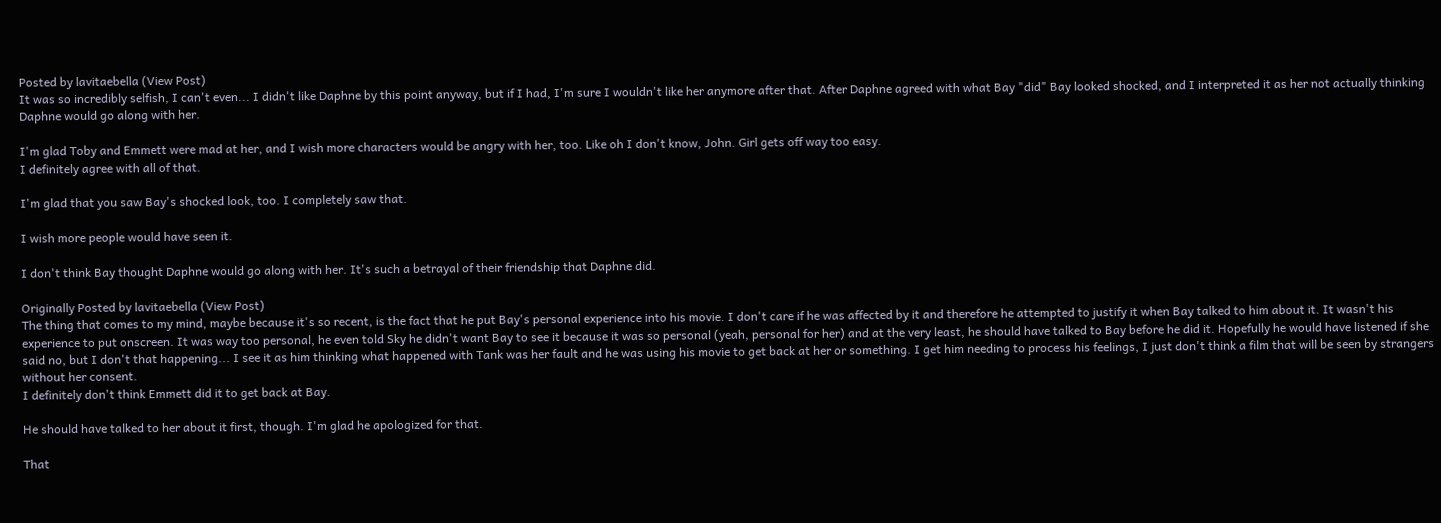Posted by lavitaebella (View Post)
It was so incredibly selfish, I can't even... I didn't like Daphne by this point anyway, but if I had, I'm sure I wouldn't like her anymore after that. After Daphne agreed with what Bay "did" Bay looked shocked, and I interpreted it as her not actually thinking Daphne would go along with her.

I'm glad Toby and Emmett were mad at her, and I wish more characters would be angry with her, too. Like oh I don't know, John. Girl gets off way too easy.
I definitely agree with all of that.

I'm glad that you saw Bay's shocked look, too. I completely saw that.

I wish more people would have seen it.

I don't think Bay thought Daphne would go along with her. It's such a betrayal of their friendship that Daphne did.

Originally Posted by lavitaebella (View Post)
The thing that comes to my mind, maybe because it's so recent, is the fact that he put Bay's personal experience into his movie. I don't care if he was affected by it and therefore he attempted to justify it when Bay talked to him about it. It wasn't his experience to put onscreen. It was way too personal, he even told Sky he didn't want Bay to see it because it was so personal (yeah, personal for her) and at the very least, he should have talked to Bay before he did it. Hopefully he would have listened if she said no, but I don't that happening... I see it as him thinking what happened with Tank was her fault and he was using his movie to get back at her or something. I get him needing to process his feelings, I just don't think a film that will be seen by strangers without her consent.
I definitely don't think Emmett did it to get back at Bay.

He should have talked to her about it first, though. I'm glad he apologized for that.

That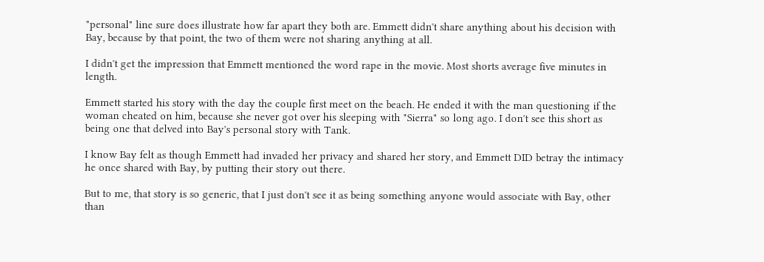"personal" line sure does illustrate how far apart they both are. Emmett didn't share anything about his decision with Bay, because by that point, the two of them were not sharing anything at all.

I didn't get the impression that Emmett mentioned the word rape in the movie. Most shorts average five minutes in length.

Emmett started his story with the day the couple first meet on the beach. He ended it with the man questioning if the woman cheated on him, because she never got over his sleeping with "Sierra" so long ago. I don't see this short as being one that delved into Bay's personal story with Tank.

I know Bay felt as though Emmett had invaded her privacy and shared her story, and Emmett DID betray the intimacy he once shared with Bay, by putting their story out there.

But to me, that story is so generic, that I just don't see it as being something anyone would associate with Bay, other than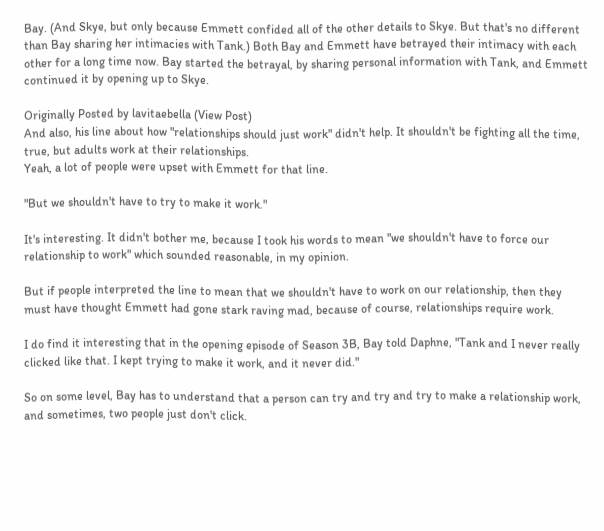Bay. (And Skye, but only because Emmett confided all of the other details to Skye. But that's no different than Bay sharing her intimacies with Tank.) Both Bay and Emmett have betrayed their intimacy with each other for a long time now. Bay started the betrayal, by sharing personal information with Tank, and Emmett continued it by opening up to Skye.

Originally Posted by lavitaebella (View Post)
And also, his line about how "relationships should just work" didn't help. It shouldn't be fighting all the time, true, but adults work at their relationships.
Yeah, a lot of people were upset with Emmett for that line.

"But we shouldn't have to try to make it work."

It's interesting. It didn't bother me, because I took his words to mean "we shouldn't have to force our relationship to work" which sounded reasonable, in my opinion.

But if people interpreted the line to mean that we shouldn't have to work on our relationship, then they must have thought Emmett had gone stark raving mad, because of course, relationships require work.

I do find it interesting that in the opening episode of Season 3B, Bay told Daphne, "Tank and I never really clicked like that. I kept trying to make it work, and it never did."

So on some level, Bay has to understand that a person can try and try and try to make a relationship work, and sometimes, two people just don't click.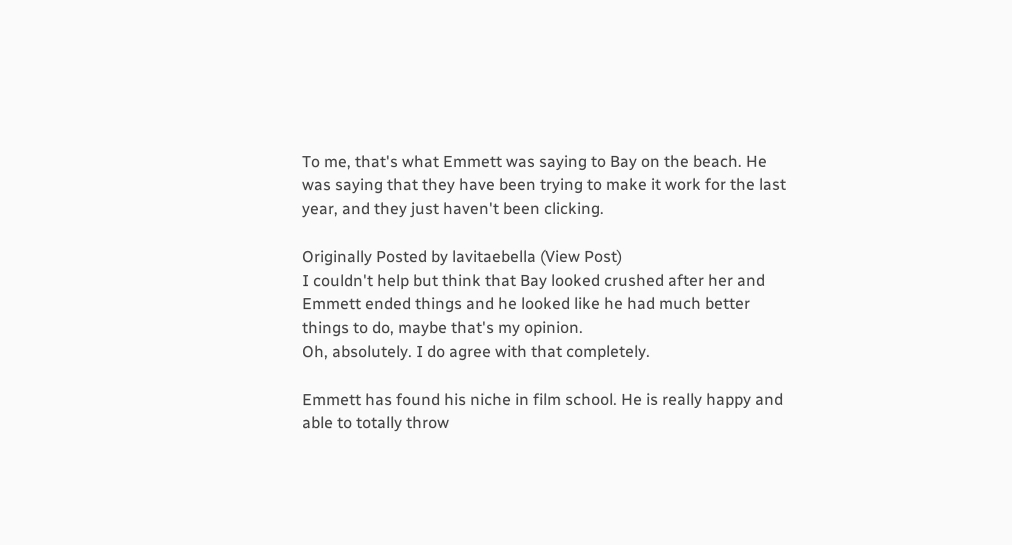To me, that's what Emmett was saying to Bay on the beach. He was saying that they have been trying to make it work for the last year, and they just haven't been clicking.

Originally Posted by lavitaebella (View Post)
I couldn't help but think that Bay looked crushed after her and Emmett ended things and he looked like he had much better things to do, maybe that's my opinion.
Oh, absolutely. I do agree with that completely.

Emmett has found his niche in film school. He is really happy and able to totally throw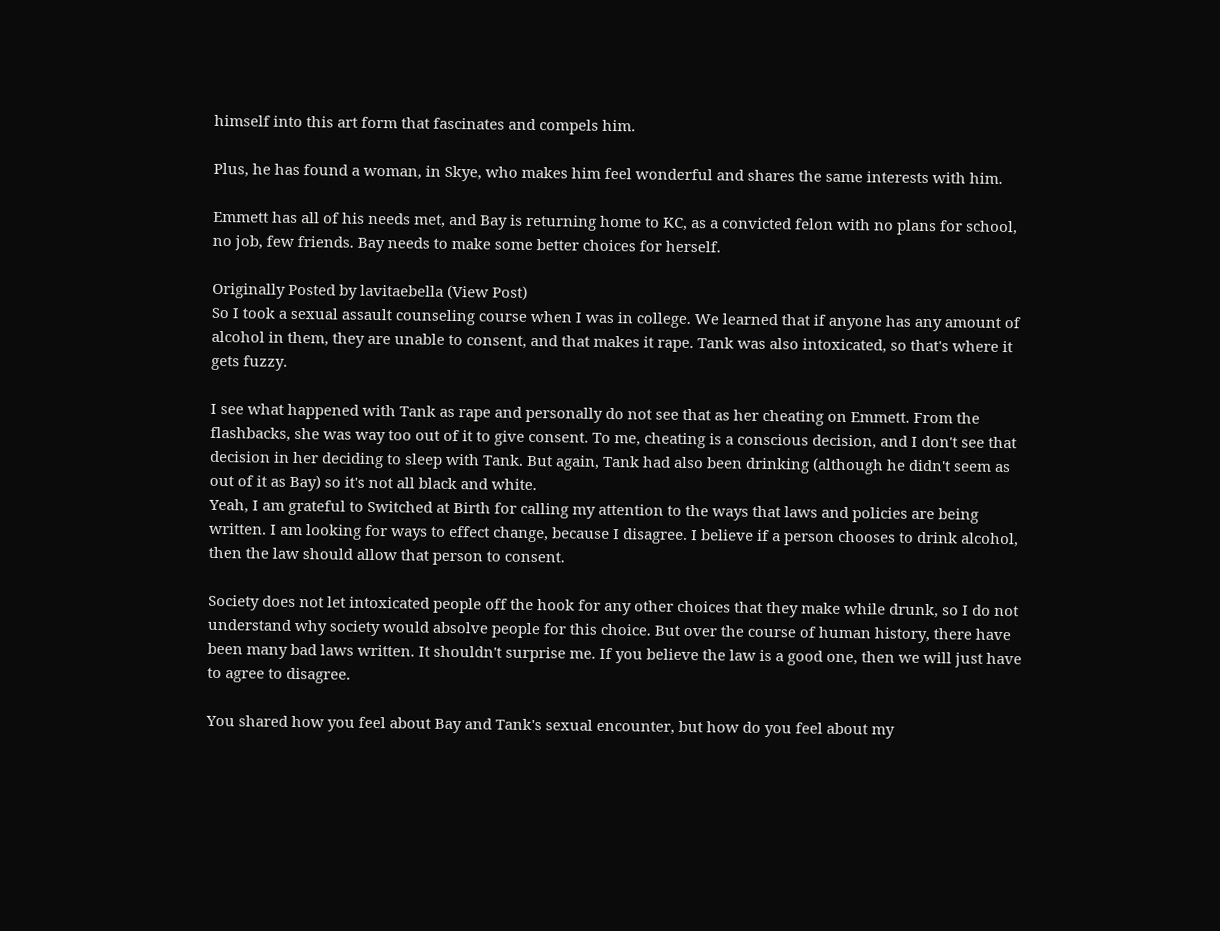himself into this art form that fascinates and compels him.

Plus, he has found a woman, in Skye, who makes him feel wonderful and shares the same interests with him.

Emmett has all of his needs met, and Bay is returning home to KC, as a convicted felon with no plans for school, no job, few friends. Bay needs to make some better choices for herself.

Originally Posted by lavitaebella (View Post)
So I took a sexual assault counseling course when I was in college. We learned that if anyone has any amount of alcohol in them, they are unable to consent, and that makes it rape. Tank was also intoxicated, so that's where it gets fuzzy.

I see what happened with Tank as rape and personally do not see that as her cheating on Emmett. From the flashbacks, she was way too out of it to give consent. To me, cheating is a conscious decision, and I don't see that decision in her deciding to sleep with Tank. But again, Tank had also been drinking (although he didn't seem as out of it as Bay) so it's not all black and white.
Yeah, I am grateful to Switched at Birth for calling my attention to the ways that laws and policies are being written. I am looking for ways to effect change, because I disagree. I believe if a person chooses to drink alcohol, then the law should allow that person to consent.

Society does not let intoxicated people off the hook for any other choices that they make while drunk, so I do not understand why society would absolve people for this choice. But over the course of human history, there have been many bad laws written. It shouldn't surprise me. If you believe the law is a good one, then we will just have to agree to disagree.

You shared how you feel about Bay and Tank's sexual encounter, but how do you feel about my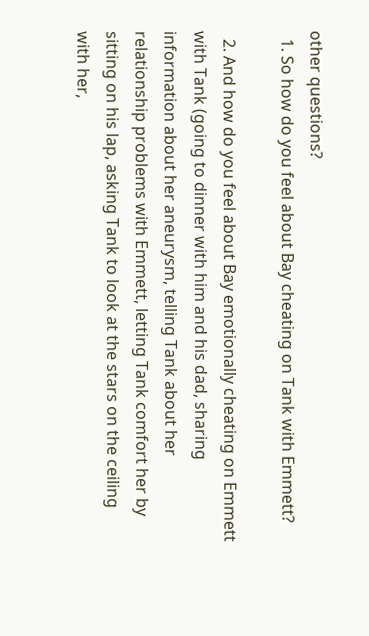other questions?
  1. So how do you feel about Bay cheating on Tank with Emmett?

  2. And how do you feel about Bay emotionally cheating on Emmett with Tank (going to dinner with him and his dad, sharing information about her aneurysm, telling Tank about her relationship problems with Emmett, letting Tank comfort her by sitting on his lap, asking Tank to look at the stars on the ceiling with her,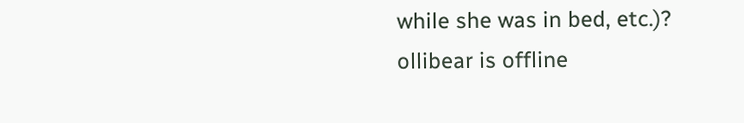while she was in bed, etc.)?
ollibear is offline